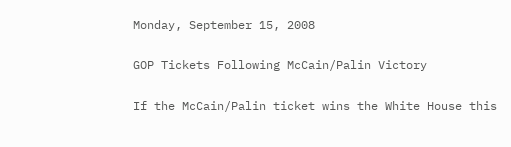Monday, September 15, 2008

GOP Tickets Following McCain/Palin Victory

If the McCain/Palin ticket wins the White House this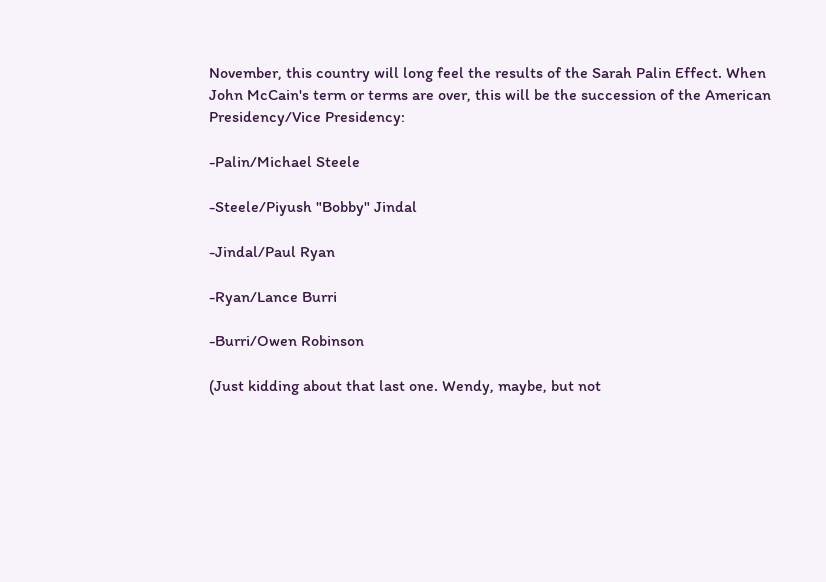November, this country will long feel the results of the Sarah Palin Effect. When John McCain's term or terms are over, this will be the succession of the American Presidency/Vice Presidency:

-Palin/Michael Steele

-Steele/Piyush "Bobby" Jindal

-Jindal/Paul Ryan

-Ryan/Lance Burri

-Burri/Owen Robinson

(Just kidding about that last one. Wendy, maybe, but not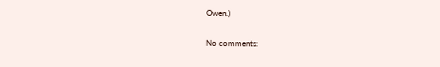Owen.)

No comments: